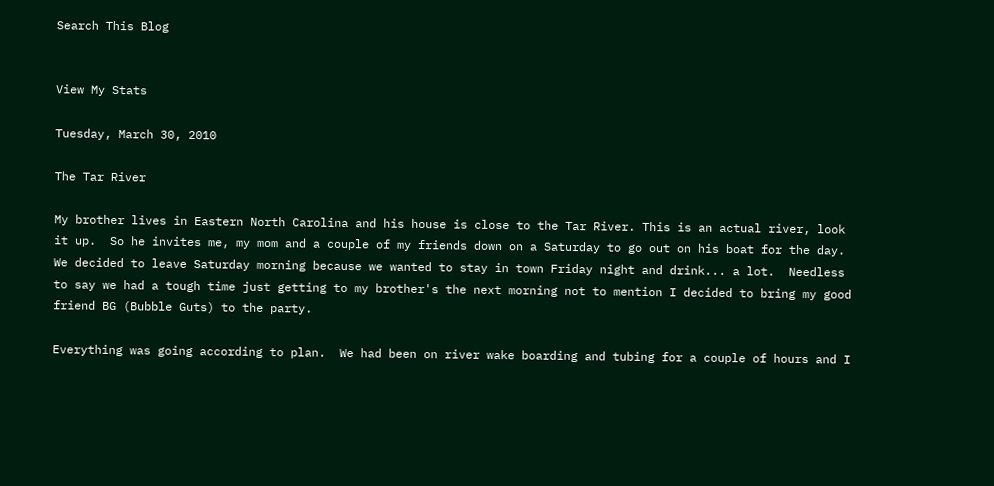Search This Blog


View My Stats

Tuesday, March 30, 2010

The Tar River

My brother lives in Eastern North Carolina and his house is close to the Tar River. This is an actual river, look it up.  So he invites me, my mom and a couple of my friends down on a Saturday to go out on his boat for the day.  We decided to leave Saturday morning because we wanted to stay in town Friday night and drink... a lot.  Needless to say we had a tough time just getting to my brother's the next morning not to mention I decided to bring my good friend BG (Bubble Guts) to the party.

Everything was going according to plan.  We had been on river wake boarding and tubing for a couple of hours and I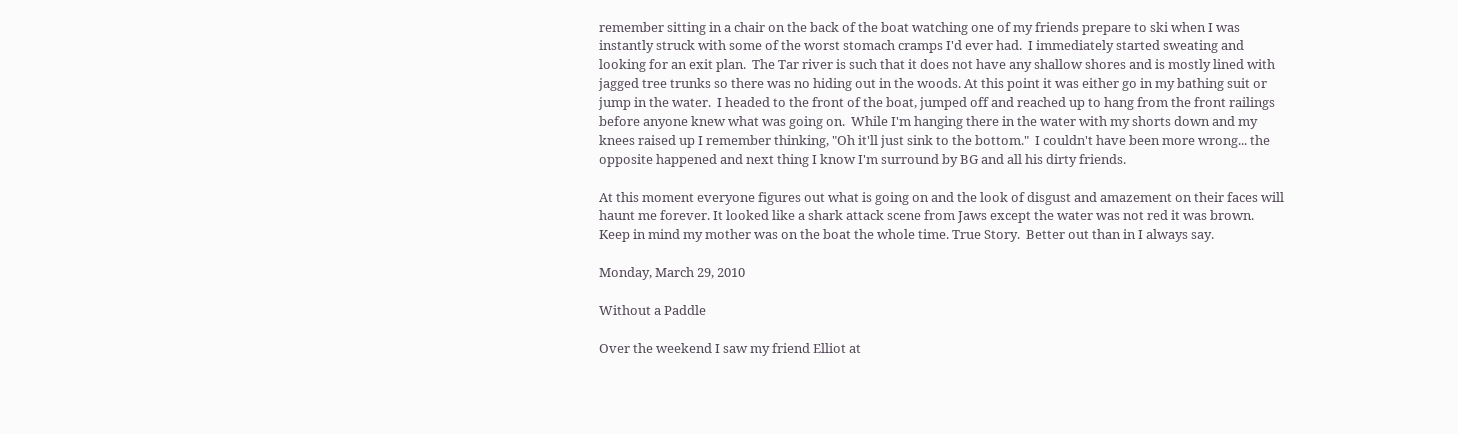remember sitting in a chair on the back of the boat watching one of my friends prepare to ski when I was instantly struck with some of the worst stomach cramps I'd ever had.  I immediately started sweating and looking for an exit plan.  The Tar river is such that it does not have any shallow shores and is mostly lined with jagged tree trunks so there was no hiding out in the woods. At this point it was either go in my bathing suit or jump in the water.  I headed to the front of the boat, jumped off and reached up to hang from the front railings before anyone knew what was going on.  While I'm hanging there in the water with my shorts down and my knees raised up I remember thinking, "Oh it'll just sink to the bottom."  I couldn't have been more wrong... the opposite happened and next thing I know I'm surround by BG and all his dirty friends.

At this moment everyone figures out what is going on and the look of disgust and amazement on their faces will haunt me forever. It looked like a shark attack scene from Jaws except the water was not red it was brown.  Keep in mind my mother was on the boat the whole time. True Story.  Better out than in I always say.

Monday, March 29, 2010

Without a Paddle

Over the weekend I saw my friend Elliot at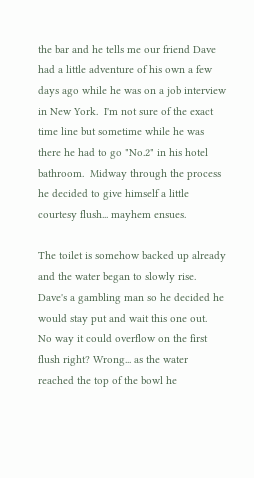the bar and he tells me our friend Dave had a little adventure of his own a few days ago while he was on a job interview in New York.  I'm not sure of the exact time line but sometime while he was there he had to go "No.2" in his hotel bathroom.  Midway through the process he decided to give himself a little courtesy flush... mayhem ensues.

The toilet is somehow backed up already and the water began to slowly rise.  Dave's a gambling man so he decided he would stay put and wait this one out.  No way it could overflow on the first flush right? Wrong... as the water reached the top of the bowl he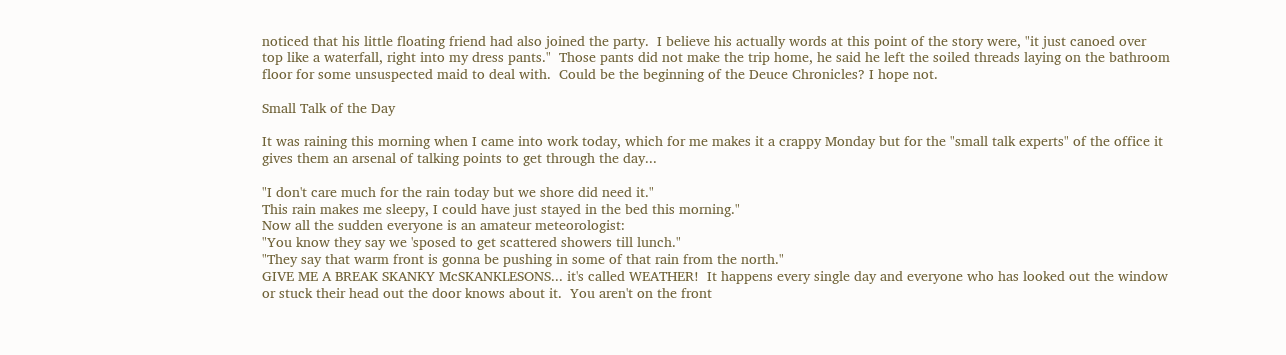noticed that his little floating friend had also joined the party.  I believe his actually words at this point of the story were, "it just canoed over top like a waterfall, right into my dress pants."  Those pants did not make the trip home, he said he left the soiled threads laying on the bathroom floor for some unsuspected maid to deal with.  Could be the beginning of the Deuce Chronicles? I hope not.

Small Talk of the Day

It was raining this morning when I came into work today, which for me makes it a crappy Monday but for the "small talk experts" of the office it gives them an arsenal of talking points to get through the day...

"I don't care much for the rain today but we shore did need it."
This rain makes me sleepy, I could have just stayed in the bed this morning."
Now all the sudden everyone is an amateur meteorologist:
"You know they say we 'sposed to get scattered showers till lunch."
"They say that warm front is gonna be pushing in some of that rain from the north."
GIVE ME A BREAK SKANKY McSKANKLESONS... it's called WEATHER!  It happens every single day and everyone who has looked out the window or stuck their head out the door knows about it.  You aren't on the front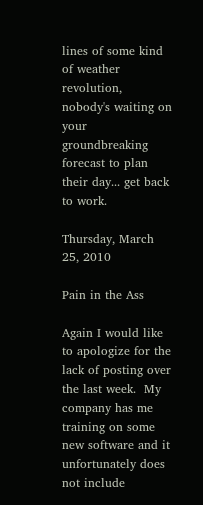lines of some kind of weather revolution, nobody's waiting on your groundbreaking forecast to plan their day... get back to work.

Thursday, March 25, 2010

Pain in the Ass

Again I would like to apologize for the lack of posting over the last week.  My company has me training on some new software and it unfortunately does not include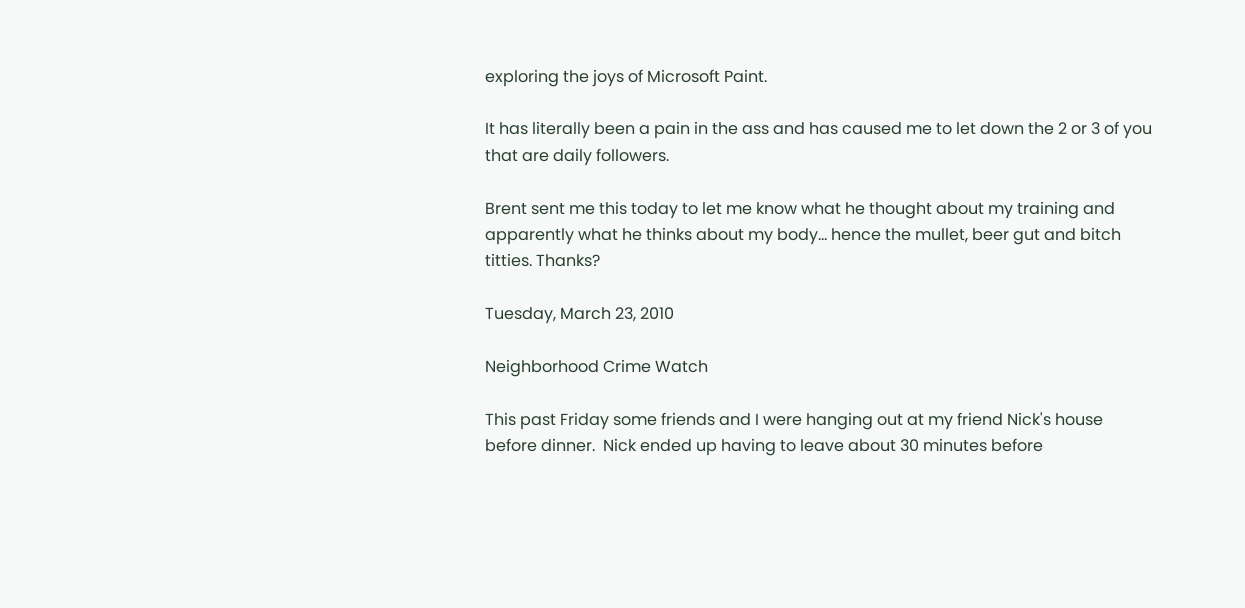exploring the joys of Microsoft Paint.

It has literally been a pain in the ass and has caused me to let down the 2 or 3 of you that are daily followers.

Brent sent me this today to let me know what he thought about my training and apparently what he thinks about my body... hence the mullet, beer gut and bitch titties. Thanks?

Tuesday, March 23, 2010

Neighborhood Crime Watch

This past Friday some friends and I were hanging out at my friend Nick's house before dinner.  Nick ended up having to leave about 30 minutes before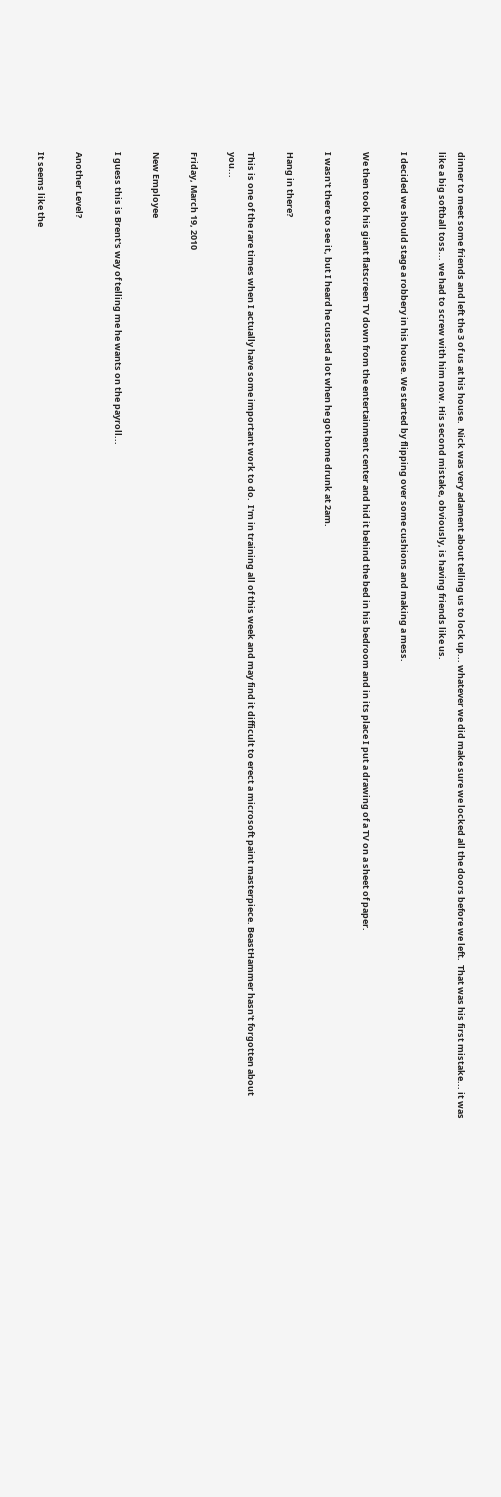dinner to meet some friends and left the 3 of us at his house.  Nick was very adament about telling us to lock up... whatever we did make sure we locked all the doors before we left.  That was his first mistake... it was like a big softball toss... we had to screw with him now. His second mistake, obviously, is having friends like us.

I decided we should stage a robbery in his house. We started by flipping over some cushions and making a mess.

We then took his giant flatscreen TV down from the entertainment center and hid it behind the bed in his bedroom and in its place I put a drawing of a TV on a sheet of paper.

I wasn't there to see it, but I heard he cussed a lot when he got home drunk at 2am.

Hang in there?

This is one of the rare times when I actually have some important work to do.  I'm in training all of this week and may find it difficult to erect a microsoft paint masterpiece. BeastHammer hasn't forgotten about you...

Friday, March 19, 2010

New Employee

I guess this is Brent's way of telling me he wants on the payroll...

Another Level?

It seems like the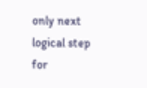only next logical step for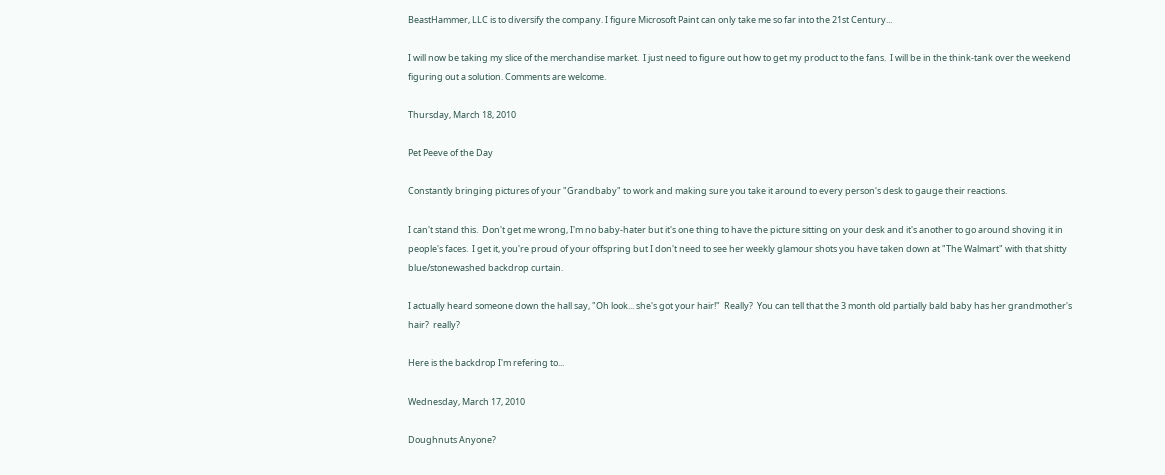BeastHammer, LLC is to diversify the company. I figure Microsoft Paint can only take me so far into the 21st Century...

I will now be taking my slice of the merchandise market.  I just need to figure out how to get my product to the fans.  I will be in the think-tank over the weekend figuring out a solution. Comments are welcome.

Thursday, March 18, 2010

Pet Peeve of the Day

Constantly bringing pictures of your "Grandbaby" to work and making sure you take it around to every person's desk to gauge their reactions.

I can't stand this.  Don't get me wrong, I'm no baby-hater but it's one thing to have the picture sitting on your desk and it's another to go around shoving it in people's faces.  I get it, you're proud of your offspring but I don't need to see her weekly glamour shots you have taken down at "The Walmart" with that shitty blue/stonewashed backdrop curtain.

I actually heard someone down the hall say, "Oh look... she's got your hair!"  Really?  You can tell that the 3 month old partially bald baby has her grandmother's hair?  really?

Here is the backdrop I'm refering to...

Wednesday, March 17, 2010

Doughnuts Anyone?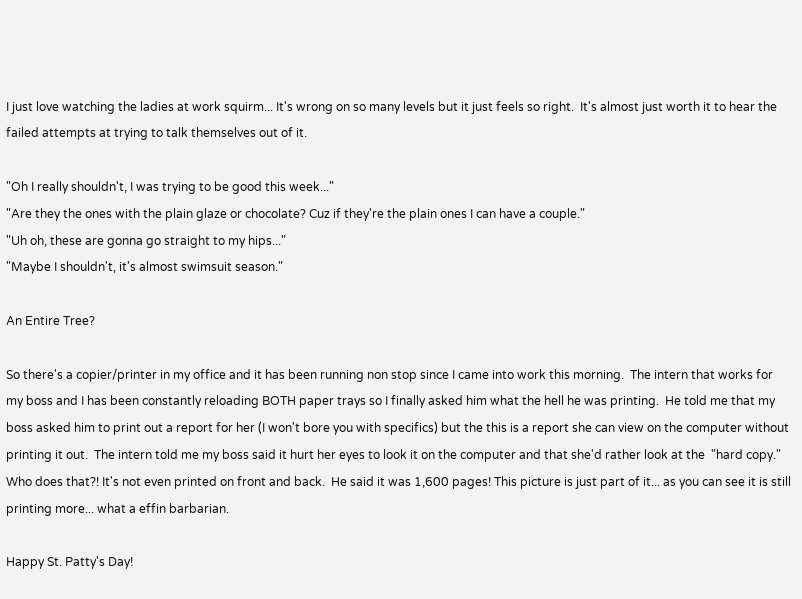I just love watching the ladies at work squirm... It's wrong on so many levels but it just feels so right.  It's almost just worth it to hear the failed attempts at trying to talk themselves out of it.

"Oh I really shouldn't, I was trying to be good this week..."
"Are they the ones with the plain glaze or chocolate? Cuz if they're the plain ones I can have a couple."
"Uh oh, these are gonna go straight to my hips..."
"Maybe I shouldn't, it's almost swimsuit season."

An Entire Tree?

So there's a copier/printer in my office and it has been running non stop since I came into work this morning.  The intern that works for my boss and I has been constantly reloading BOTH paper trays so I finally asked him what the hell he was printing.  He told me that my boss asked him to print out a report for her (I won't bore you with specifics) but the this is a report she can view on the computer without printing it out.  The intern told me my boss said it hurt her eyes to look it on the computer and that she'd rather look at the  "hard copy."  Who does that?! It's not even printed on front and back.  He said it was 1,600 pages! This picture is just part of it... as you can see it is still printing more... what a effin barbarian.

Happy St. Patty's Day!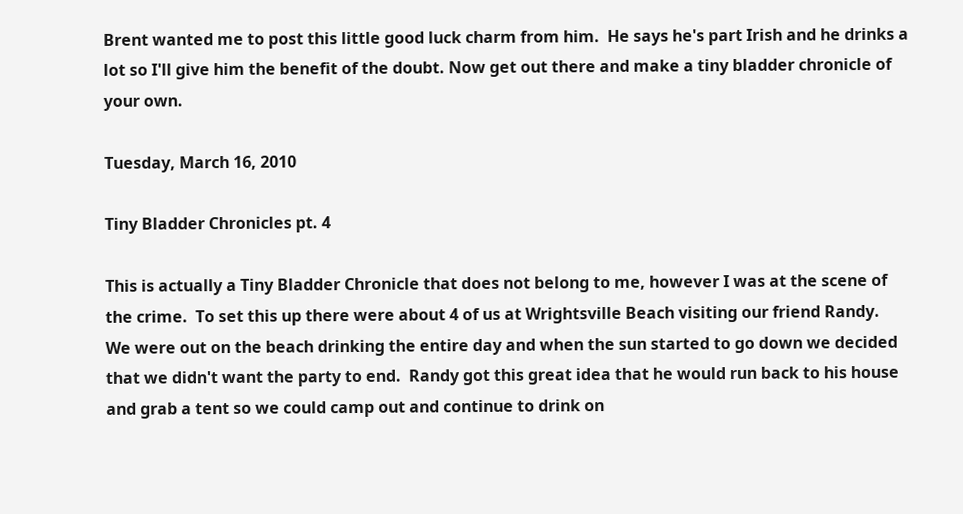Brent wanted me to post this little good luck charm from him.  He says he's part Irish and he drinks a lot so I'll give him the benefit of the doubt. Now get out there and make a tiny bladder chronicle of your own.

Tuesday, March 16, 2010

Tiny Bladder Chronicles pt. 4

This is actually a Tiny Bladder Chronicle that does not belong to me, however I was at the scene of the crime.  To set this up there were about 4 of us at Wrightsville Beach visiting our friend Randy.  We were out on the beach drinking the entire day and when the sun started to go down we decided that we didn't want the party to end.  Randy got this great idea that he would run back to his house and grab a tent so we could camp out and continue to drink on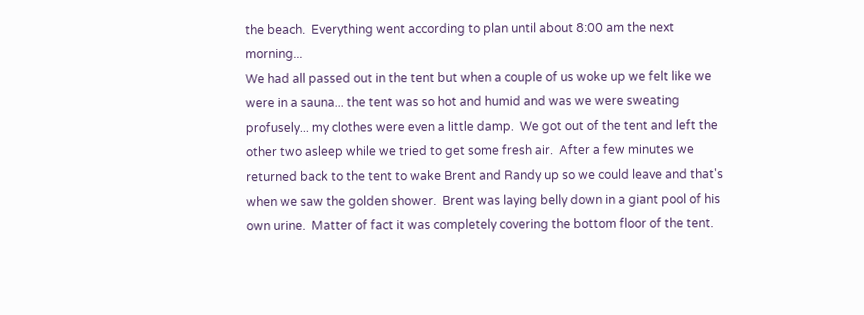the beach.  Everything went according to plan until about 8:00 am the next morning...
We had all passed out in the tent but when a couple of us woke up we felt like we were in a sauna... the tent was so hot and humid and was we were sweating profusely... my clothes were even a little damp.  We got out of the tent and left the other two asleep while we tried to get some fresh air.  After a few minutes we returned back to the tent to wake Brent and Randy up so we could leave and that's when we saw the golden shower.  Brent was laying belly down in a giant pool of his own urine.  Matter of fact it was completely covering the bottom floor of the tent.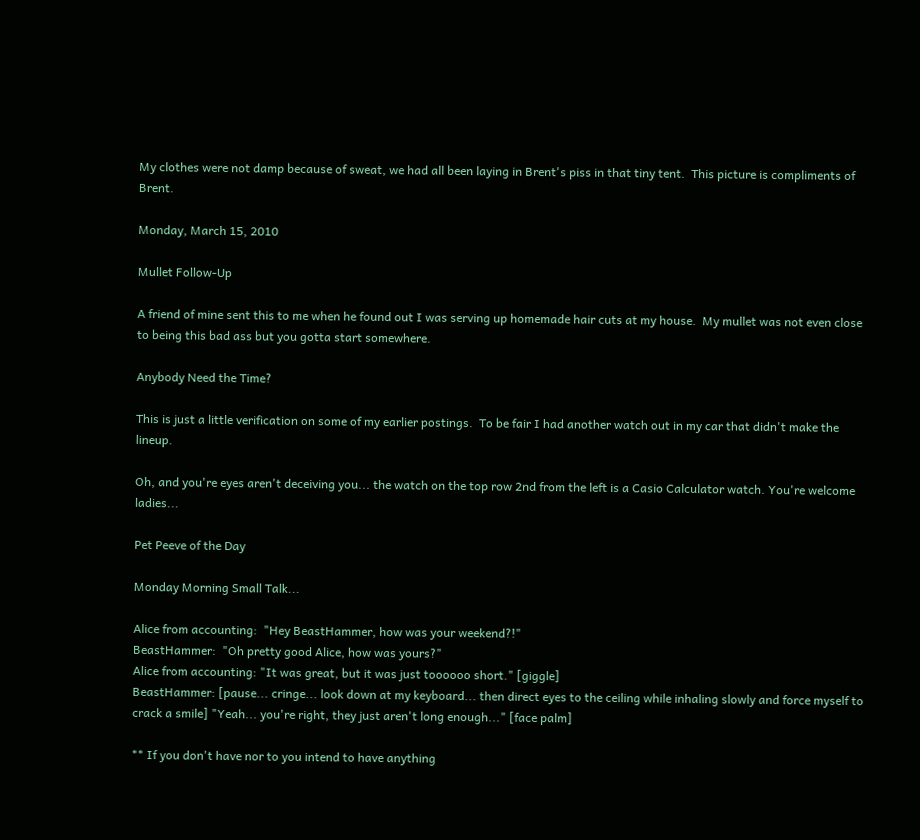My clothes were not damp because of sweat, we had all been laying in Brent's piss in that tiny tent.  This picture is compliments of Brent.

Monday, March 15, 2010

Mullet Follow-Up

A friend of mine sent this to me when he found out I was serving up homemade hair cuts at my house.  My mullet was not even close to being this bad ass but you gotta start somewhere.

Anybody Need the Time?

This is just a little verification on some of my earlier postings.  To be fair I had another watch out in my car that didn't make the lineup.

Oh, and you're eyes aren't deceiving you... the watch on the top row 2nd from the left is a Casio Calculator watch. You're welcome ladies...

Pet Peeve of the Day

Monday Morning Small Talk...

Alice from accounting:  "Hey BeastHammer, how was your weekend?!"
BeastHammer:  "Oh pretty good Alice, how was yours?"
Alice from accounting: "It was great, but it was just toooooo short." [giggle]
BeastHammer: [pause... cringe... look down at my keyboard... then direct eyes to the ceiling while inhaling slowly and force myself to crack a smile] "Yeah... you're right, they just aren't long enough..." [face palm]

** If you don't have nor to you intend to have anything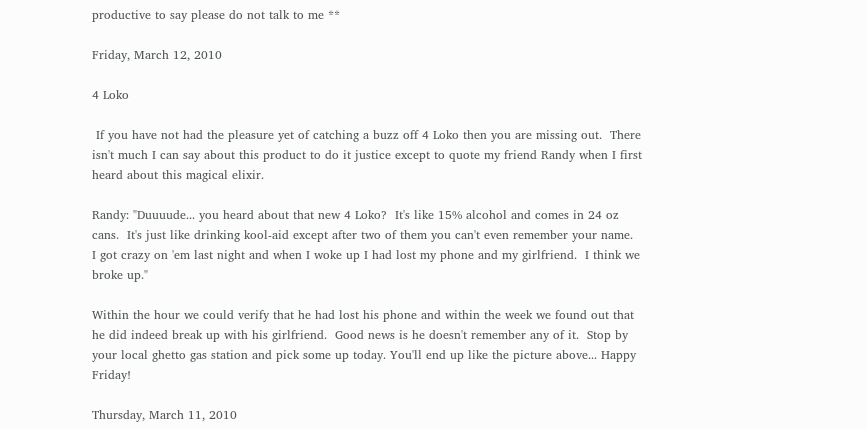productive to say please do not talk to me **

Friday, March 12, 2010

4 Loko

 If you have not had the pleasure yet of catching a buzz off 4 Loko then you are missing out.  There isn't much I can say about this product to do it justice except to quote my friend Randy when I first heard about this magical elixir.

Randy: "Duuuude... you heard about that new 4 Loko?  It's like 15% alcohol and comes in 24 oz cans.  It's just like drinking kool-aid except after two of them you can't even remember your name.  I got crazy on 'em last night and when I woke up I had lost my phone and my girlfriend.  I think we broke up."

Within the hour we could verify that he had lost his phone and within the week we found out that he did indeed break up with his girlfriend.  Good news is he doesn't remember any of it.  Stop by your local ghetto gas station and pick some up today. You'll end up like the picture above... Happy Friday!

Thursday, March 11, 2010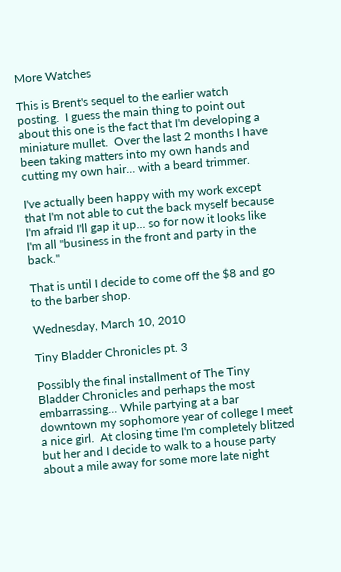More Watches

This is Brent's sequel to the earlier watch posting.  I guess the main thing to point out about this one is the fact that I'm developing a miniature mullet.  Over the last 2 months I have been taking matters into my own hands and cutting my own hair... with a beard trimmer.

I've actually been happy with my work except that I'm not able to cut the back myself because I'm afraid I'll gap it up... so for now it looks like I'm all "business in the front and party in the back."

That is until I decide to come off the $8 and go to the barber shop.

Wednesday, March 10, 2010

Tiny Bladder Chronicles pt. 3

Possibly the final installment of The Tiny Bladder Chronicles and perhaps the most embarrassing... While partying at a bar downtown my sophomore year of college I meet a nice girl.  At closing time I'm completely blitzed but her and I decide to walk to a house party about a mile away for some more late night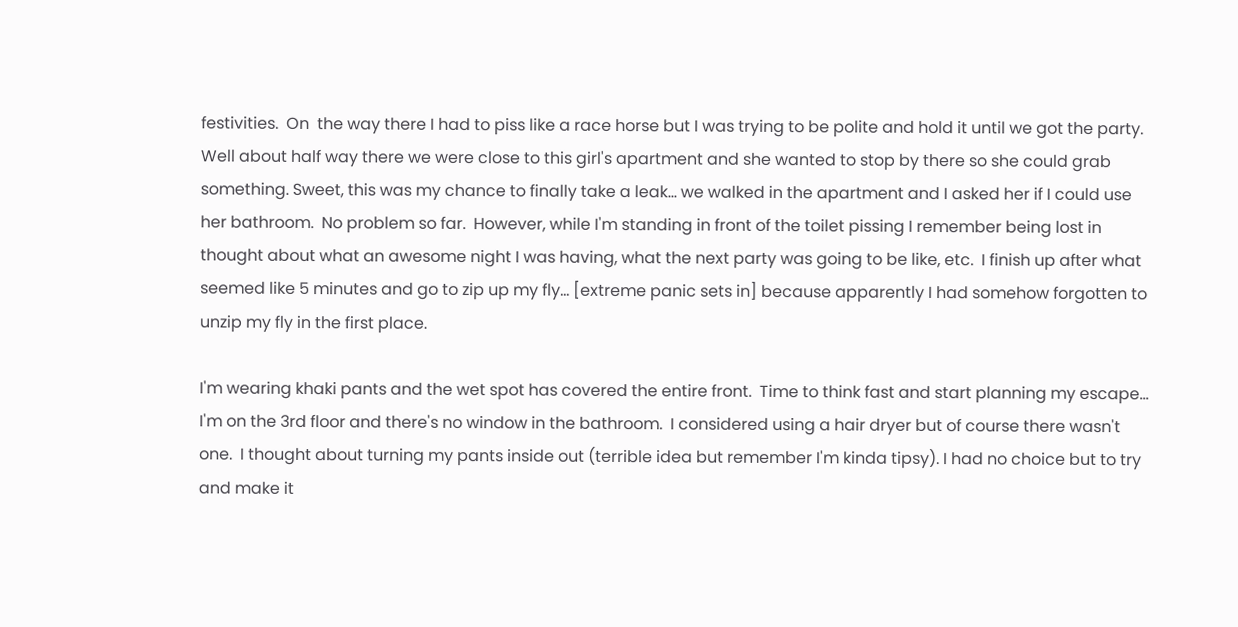festivities.  On  the way there I had to piss like a race horse but I was trying to be polite and hold it until we got the party.
Well about half way there we were close to this girl's apartment and she wanted to stop by there so she could grab something. Sweet, this was my chance to finally take a leak... we walked in the apartment and I asked her if I could use her bathroom.  No problem so far.  However, while I'm standing in front of the toilet pissing I remember being lost in thought about what an awesome night I was having, what the next party was going to be like, etc.  I finish up after what seemed like 5 minutes and go to zip up my fly... [extreme panic sets in] because apparently I had somehow forgotten to unzip my fly in the first place.

I'm wearing khaki pants and the wet spot has covered the entire front.  Time to think fast and start planning my escape... I'm on the 3rd floor and there's no window in the bathroom.  I considered using a hair dryer but of course there wasn't one.  I thought about turning my pants inside out (terrible idea but remember I'm kinda tipsy). I had no choice but to try and make it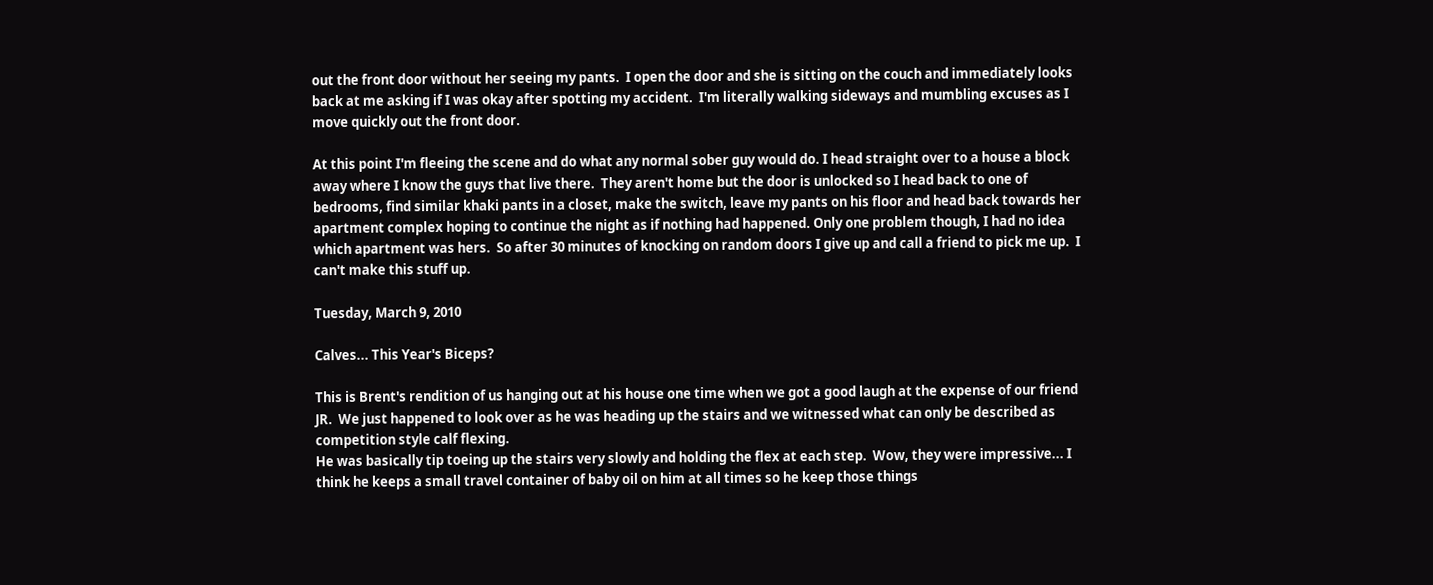out the front door without her seeing my pants.  I open the door and she is sitting on the couch and immediately looks back at me asking if I was okay after spotting my accident.  I'm literally walking sideways and mumbling excuses as I move quickly out the front door.

At this point I'm fleeing the scene and do what any normal sober guy would do. I head straight over to a house a block away where I know the guys that live there.  They aren't home but the door is unlocked so I head back to one of bedrooms, find similar khaki pants in a closet, make the switch, leave my pants on his floor and head back towards her apartment complex hoping to continue the night as if nothing had happened. Only one problem though, I had no idea which apartment was hers.  So after 30 minutes of knocking on random doors I give up and call a friend to pick me up.  I can't make this stuff up.

Tuesday, March 9, 2010

Calves... This Year's Biceps?

This is Brent's rendition of us hanging out at his house one time when we got a good laugh at the expense of our friend JR.  We just happened to look over as he was heading up the stairs and we witnessed what can only be described as competition style calf flexing.
He was basically tip toeing up the stairs very slowly and holding the flex at each step.  Wow, they were impressive... I think he keeps a small travel container of baby oil on him at all times so he keep those things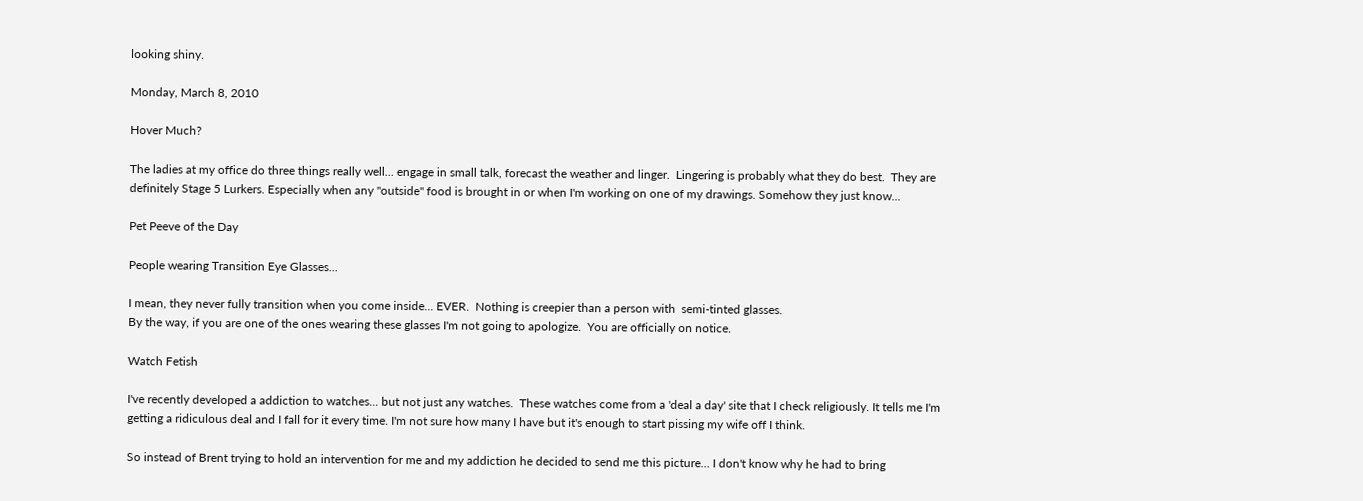looking shiny.

Monday, March 8, 2010

Hover Much?

The ladies at my office do three things really well... engage in small talk, forecast the weather and linger.  Lingering is probably what they do best.  They are definitely Stage 5 Lurkers. Especially when any "outside" food is brought in or when I'm working on one of my drawings. Somehow they just know...

Pet Peeve of the Day

People wearing Transition Eye Glasses...

I mean, they never fully transition when you come inside... EVER.  Nothing is creepier than a person with  semi-tinted glasses.
By the way, if you are one of the ones wearing these glasses I'm not going to apologize.  You are officially on notice.

Watch Fetish

I've recently developed a addiction to watches... but not just any watches.  These watches come from a 'deal a day' site that I check religiously. It tells me I'm getting a ridiculous deal and I fall for it every time. I'm not sure how many I have but it's enough to start pissing my wife off I think.

So instead of Brent trying to hold an intervention for me and my addiction he decided to send me this picture... I don't know why he had to bring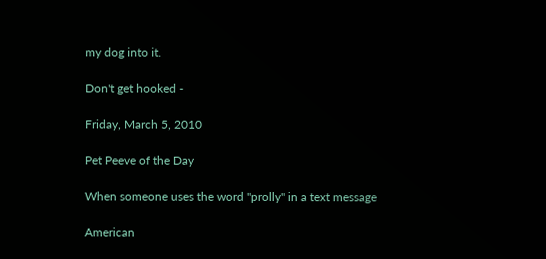my dog into it.

Don't get hooked -

Friday, March 5, 2010

Pet Peeve of the Day

When someone uses the word "prolly" in a text message

American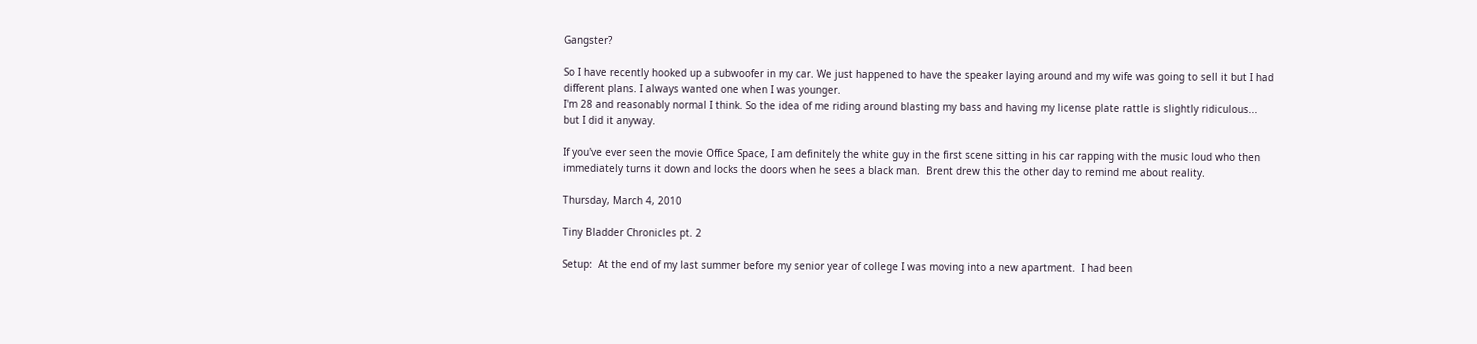Gangster?

So I have recently hooked up a subwoofer in my car. We just happened to have the speaker laying around and my wife was going to sell it but I had different plans. I always wanted one when I was younger.
I'm 28 and reasonably normal I think. So the idea of me riding around blasting my bass and having my license plate rattle is slightly ridiculous... but I did it anyway.

If you've ever seen the movie Office Space, I am definitely the white guy in the first scene sitting in his car rapping with the music loud who then immediately turns it down and locks the doors when he sees a black man.  Brent drew this the other day to remind me about reality.

Thursday, March 4, 2010

Tiny Bladder Chronicles pt. 2

Setup:  At the end of my last summer before my senior year of college I was moving into a new apartment.  I had been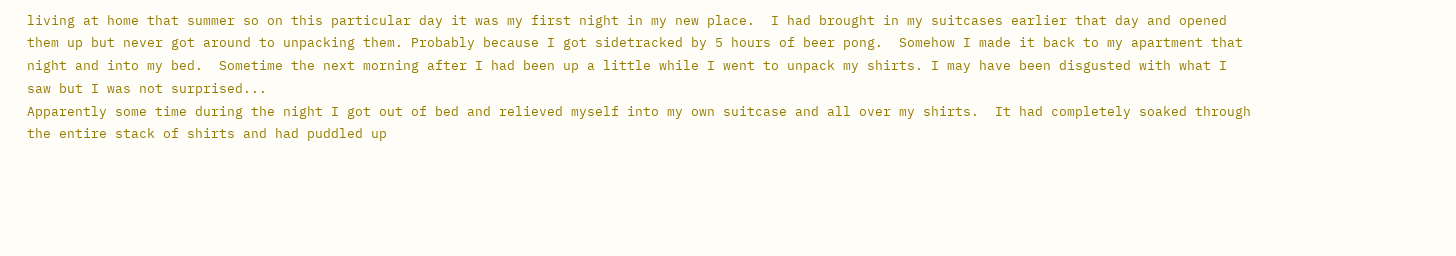living at home that summer so on this particular day it was my first night in my new place.  I had brought in my suitcases earlier that day and opened them up but never got around to unpacking them. Probably because I got sidetracked by 5 hours of beer pong.  Somehow I made it back to my apartment that night and into my bed.  Sometime the next morning after I had been up a little while I went to unpack my shirts. I may have been disgusted with what I saw but I was not surprised...
Apparently some time during the night I got out of bed and relieved myself into my own suitcase and all over my shirts.  It had completely soaked through the entire stack of shirts and had puddled up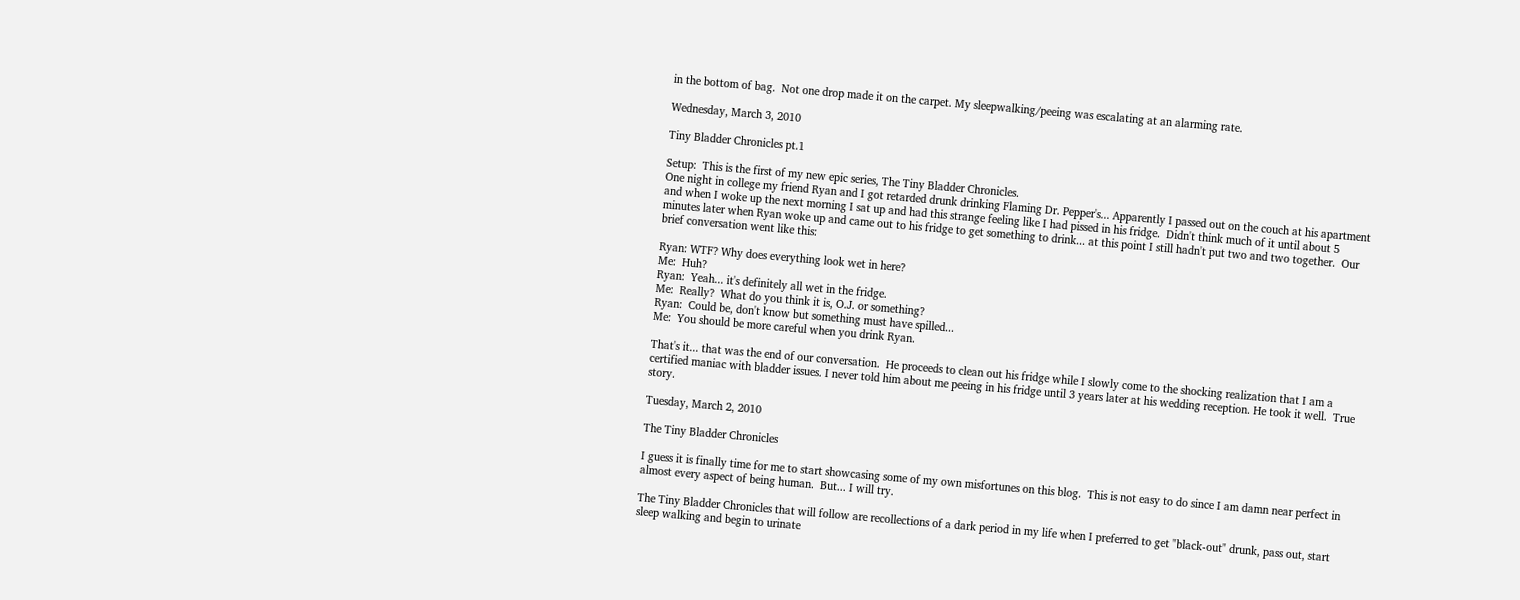in the bottom of bag.  Not one drop made it on the carpet. My sleepwalking/peeing was escalating at an alarming rate.

Wednesday, March 3, 2010

Tiny Bladder Chronicles pt.1

Setup:  This is the first of my new epic series, The Tiny Bladder Chronicles.
One night in college my friend Ryan and I got retarded drunk drinking Flaming Dr. Pepper's... Apparently I passed out on the couch at his apartment and when I woke up the next morning I sat up and had this strange feeling like I had pissed in his fridge.  Didn't think much of it until about 5 minutes later when Ryan woke up and came out to his fridge to get something to drink... at this point I still hadn't put two and two together.  Our brief conversation went like this:

Ryan: WTF? Why does everything look wet in here?
Me:  Huh?
Ryan:  Yeah... it's definitely all wet in the fridge.
Me:  Really?  What do you think it is, O.J. or something?
Ryan:  Could be, don't know but something must have spilled...
Me:  You should be more careful when you drink Ryan.

That's it... that was the end of our conversation.  He proceeds to clean out his fridge while I slowly come to the shocking realization that I am a certified maniac with bladder issues. I never told him about me peeing in his fridge until 3 years later at his wedding reception. He took it well.  True story.

Tuesday, March 2, 2010

The Tiny Bladder Chronicles

I guess it is finally time for me to start showcasing some of my own misfortunes on this blog.  This is not easy to do since I am damn near perfect in almost every aspect of being human.  But... I will try.

The Tiny Bladder Chronicles that will follow are recollections of a dark period in my life when I preferred to get "black-out" drunk, pass out, start sleep walking and begin to urinate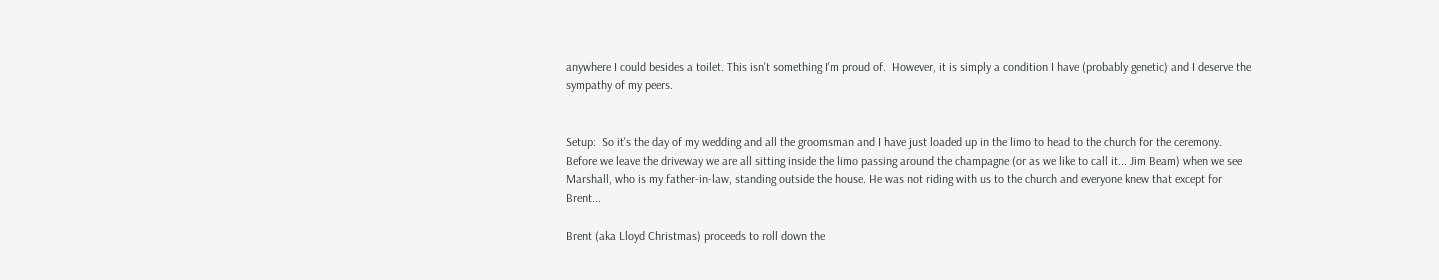anywhere I could besides a toilet. This isn't something I'm proud of.  However, it is simply a condition I have (probably genetic) and I deserve the sympathy of my peers.


Setup:  So it's the day of my wedding and all the groomsman and I have just loaded up in the limo to head to the church for the ceremony.  Before we leave the driveway we are all sitting inside the limo passing around the champagne (or as we like to call it... Jim Beam) when we see Marshall, who is my father-in-law, standing outside the house. He was not riding with us to the church and everyone knew that except for Brent...

Brent (aka Lloyd Christmas) proceeds to roll down the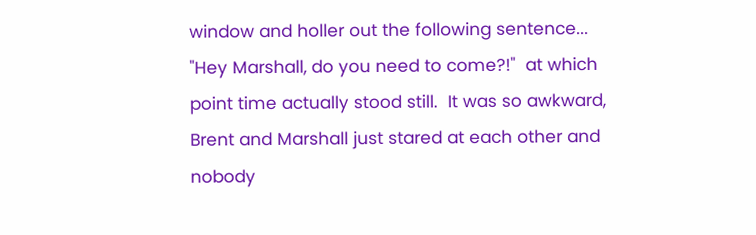window and holler out the following sentence... "Hey Marshall, do you need to come?!"  at which point time actually stood still.  It was so awkward, Brent and Marshall just stared at each other and nobody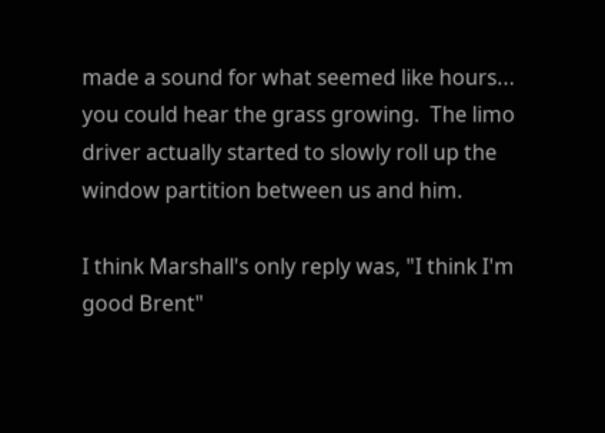made a sound for what seemed like hours... you could hear the grass growing.  The limo driver actually started to slowly roll up the window partition between us and him.

I think Marshall's only reply was, "I think I'm good Brent"